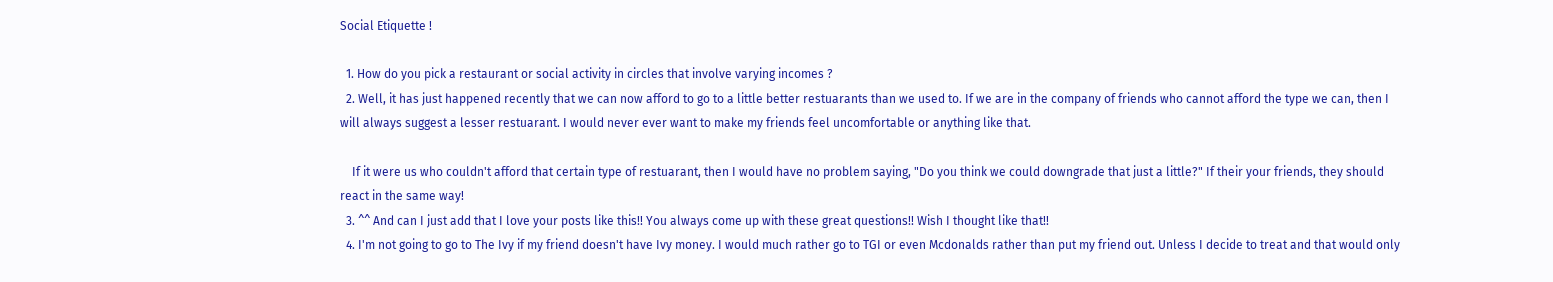Social Etiquette !

  1. How do you pick a restaurant or social activity in circles that involve varying incomes ?
  2. Well, it has just happened recently that we can now afford to go to a little better restuarants than we used to. If we are in the company of friends who cannot afford the type we can, then I will always suggest a lesser restuarant. I would never ever want to make my friends feel uncomfortable or anything like that.

    If it were us who couldn't afford that certain type of restuarant, then I would have no problem saying, "Do you think we could downgrade that just a little?" If their your friends, they should react in the same way!
  3. ^^ And can I just add that I love your posts like this!! You always come up with these great questions!! Wish I thought like that!!
  4. I'm not going to go to The Ivy if my friend doesn't have Ivy money. I would much rather go to TGI or even Mcdonalds rather than put my friend out. Unless I decide to treat and that would only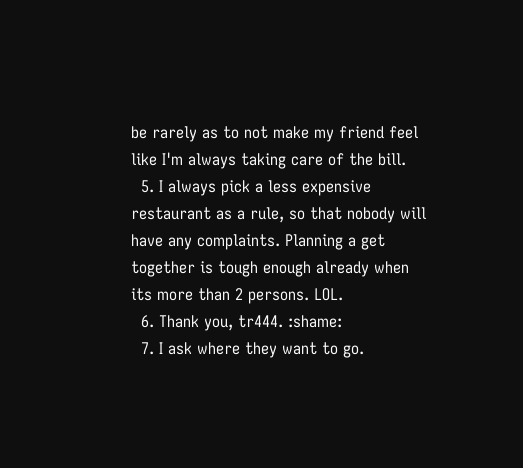be rarely as to not make my friend feel like I'm always taking care of the bill.
  5. I always pick a less expensive restaurant as a rule, so that nobody will have any complaints. Planning a get together is tough enough already when its more than 2 persons. LOL.
  6. Thank you, tr444. :shame:
  7. I ask where they want to go.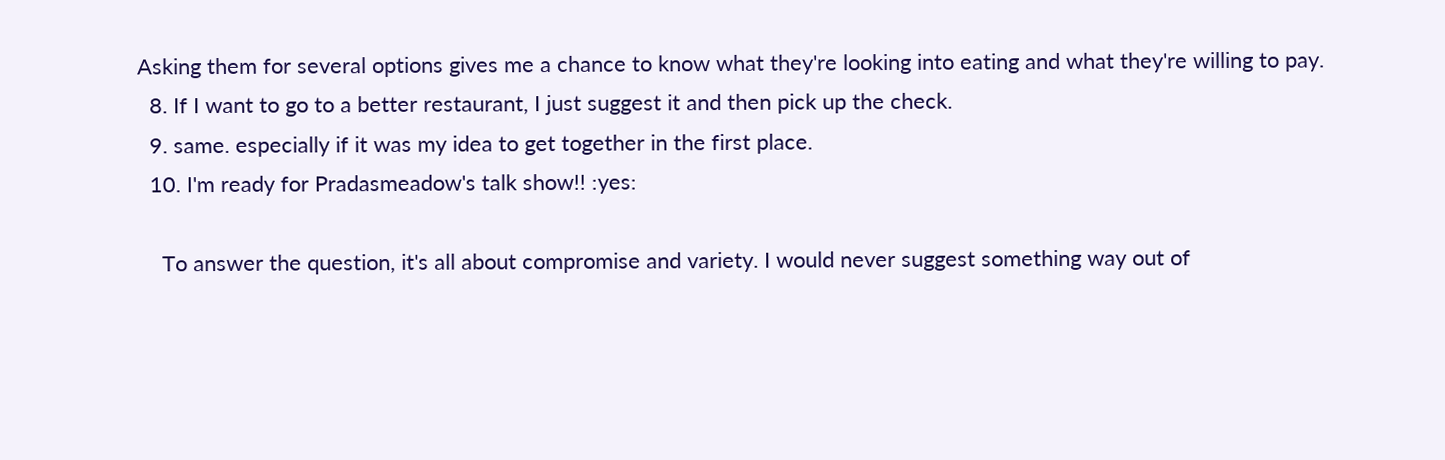Asking them for several options gives me a chance to know what they're looking into eating and what they're willing to pay.
  8. If I want to go to a better restaurant, I just suggest it and then pick up the check.
  9. same. especially if it was my idea to get together in the first place.
  10. I'm ready for Pradasmeadow's talk show!! :yes:

    To answer the question, it's all about compromise and variety. I would never suggest something way out of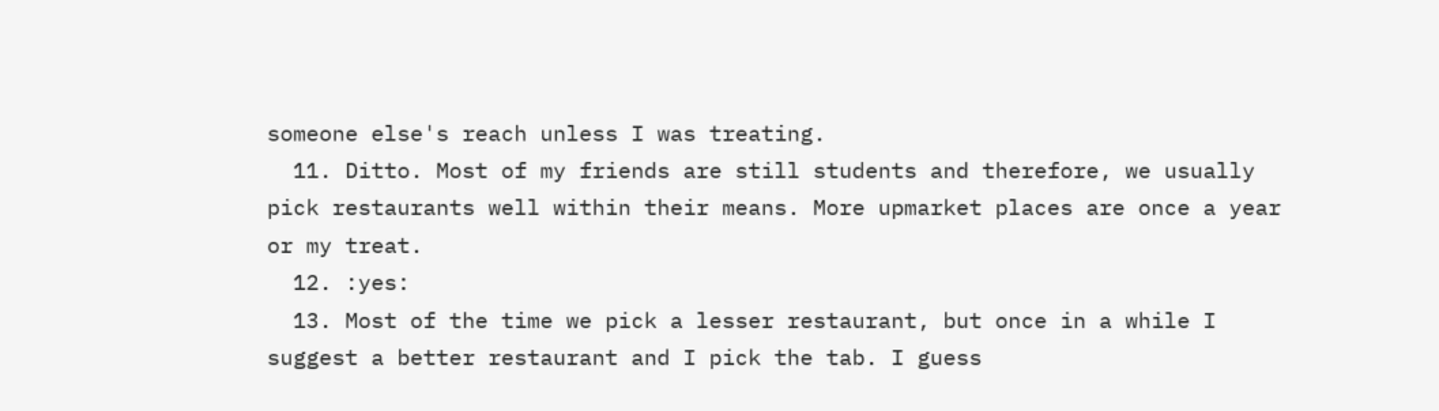someone else's reach unless I was treating.
  11. Ditto. Most of my friends are still students and therefore, we usually pick restaurants well within their means. More upmarket places are once a year or my treat.
  12. :yes:
  13. Most of the time we pick a lesser restaurant, but once in a while I suggest a better restaurant and I pick the tab. I guess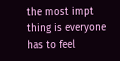the most impt thing is everyone has to feel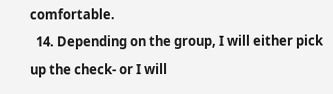comfortable.
  14. Depending on the group, I will either pick up the check- or I will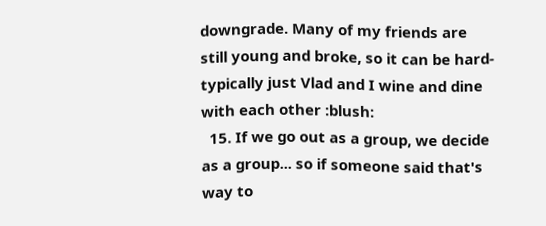downgrade. Many of my friends are still young and broke, so it can be hard- typically just Vlad and I wine and dine with each other :blush:
  15. If we go out as a group, we decide as a group... so if someone said that's way to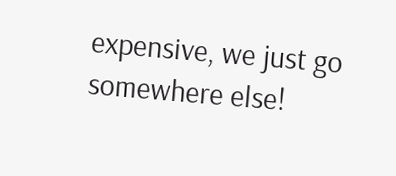expensive, we just go somewhere else!